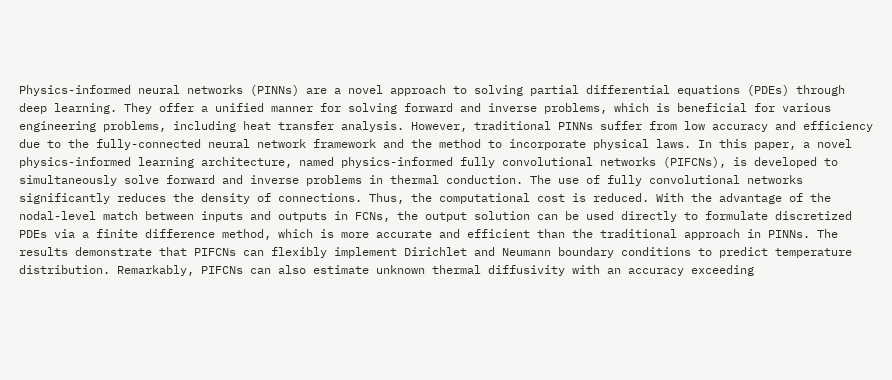Physics-informed neural networks (PINNs) are a novel approach to solving partial differential equations (PDEs) through deep learning. They offer a unified manner for solving forward and inverse problems, which is beneficial for various engineering problems, including heat transfer analysis. However, traditional PINNs suffer from low accuracy and efficiency due to the fully-connected neural network framework and the method to incorporate physical laws. In this paper, a novel physics-informed learning architecture, named physics-informed fully convolutional networks (PIFCNs), is developed to simultaneously solve forward and inverse problems in thermal conduction. The use of fully convolutional networks significantly reduces the density of connections. Thus, the computational cost is reduced. With the advantage of the nodal-level match between inputs and outputs in FCNs, the output solution can be used directly to formulate discretized PDEs via a finite difference method, which is more accurate and efficient than the traditional approach in PINNs. The results demonstrate that PIFCNs can flexibly implement Dirichlet and Neumann boundary conditions to predict temperature distribution. Remarkably, PIFCNs can also estimate unknown thermal diffusivity with an accuracy exceeding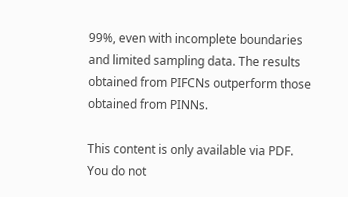99%, even with incomplete boundaries and limited sampling data. The results obtained from PIFCNs outperform those obtained from PINNs.

This content is only available via PDF.
You do not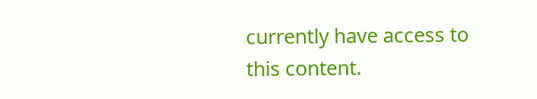currently have access to this content.